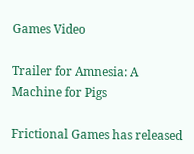Games Video

Trailer for Amnesia: A Machine for Pigs

Frictional Games has released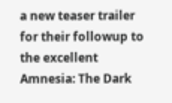a new teaser trailer for their followup to the excellent Amnesia: The Dark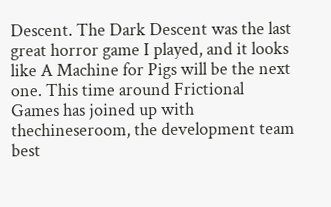Descent. The Dark Descent was the last great horror game I played, and it looks like A Machine for Pigs will be the next one. This time around Frictional Games has joined up with thechineseroom, the development team best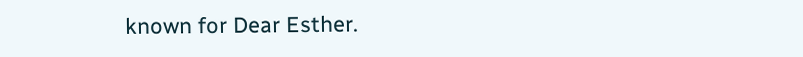known for Dear Esther.